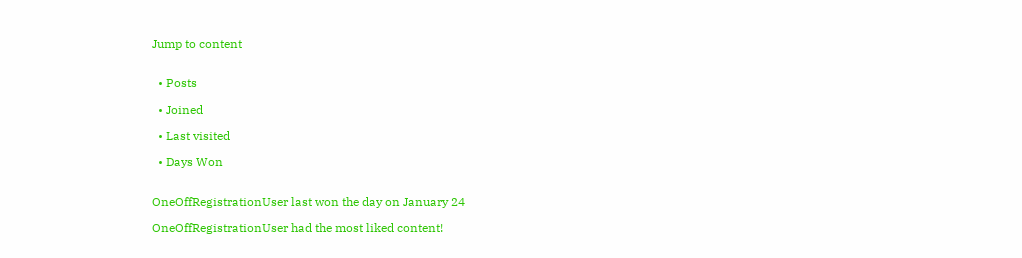Jump to content


  • Posts

  • Joined

  • Last visited

  • Days Won


OneOffRegistrationUser last won the day on January 24

OneOffRegistrationUser had the most liked content!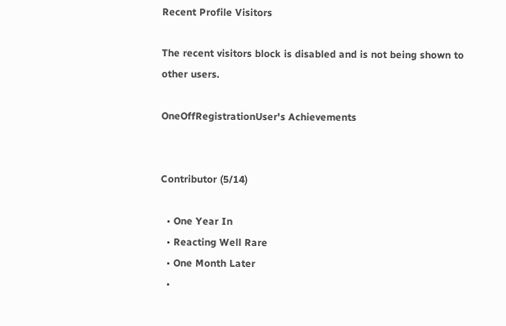Recent Profile Visitors

The recent visitors block is disabled and is not being shown to other users.

OneOffRegistrationUser's Achievements


Contributor (5/14)

  • One Year In
  • Reacting Well Rare
  • One Month Later
  •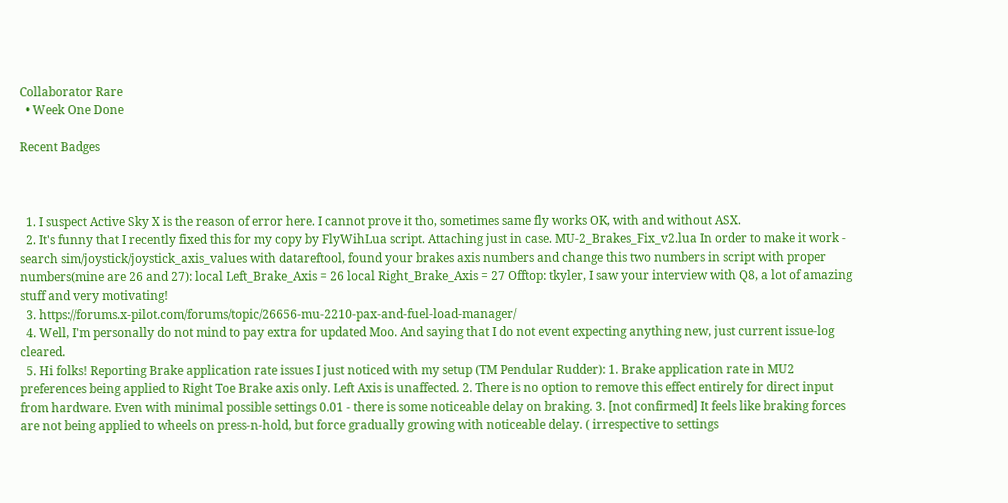Collaborator Rare
  • Week One Done

Recent Badges



  1. I suspect Active Sky X is the reason of error here. I cannot prove it tho, sometimes same fly works OK, with and without ASX.
  2. It's funny that I recently fixed this for my copy by FlyWihLua script. Attaching just in case. MU-2_Brakes_Fix_v2.lua In order to make it work - search sim/joystick/joystick_axis_values with datareftool, found your brakes axis numbers and change this two numbers in script with proper numbers(mine are 26 and 27): local Left_Brake_Axis = 26 local Right_Brake_Axis = 27 Offtop: tkyler, I saw your interview with Q8, a lot of amazing stuff and very motivating!
  3. https://forums.x-pilot.com/forums/topic/26656-mu-2210-pax-and-fuel-load-manager/
  4. Well, I'm personally do not mind to pay extra for updated Moo. And saying that I do not event expecting anything new, just current issue-log cleared.
  5. Hi folks! Reporting Brake application rate issues I just noticed with my setup (TM Pendular Rudder): 1. Brake application rate in MU2 preferences being applied to Right Toe Brake axis only. Left Axis is unaffected. 2. There is no option to remove this effect entirely for direct input from hardware. Even with minimal possible settings 0.01 - there is some noticeable delay on braking. 3. [not confirmed] It feels like braking forces are not being applied to wheels on press-n-hold, but force gradually growing with noticeable delay. ( irrespective to settings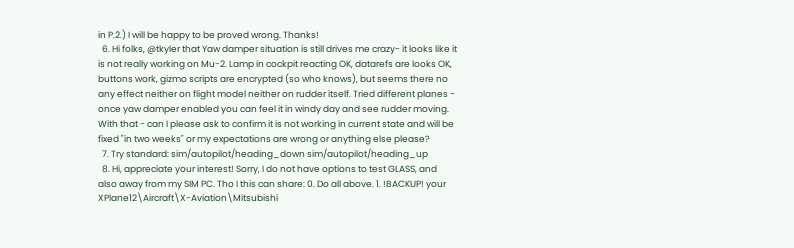in P.2.) I will be happy to be proved wrong. Thanks!
  6. Hi folks, @tkyler that Yaw damper situation is still drives me crazy- it looks like it is not really working on Mu-2. Lamp in cockpit reacting OK, datarefs are looks OK, buttons work, gizmo scripts are encrypted (so who knows), but seems there no any effect neither on flight model neither on rudder itself. Tried different planes - once yaw damper enabled you can feel it in windy day and see rudder moving. With that - can I please ask to confirm it is not working in current state and will be fixed "in two weeks" or my expectations are wrong or anything else please?
  7. Try standard: sim/autopilot/heading_down sim/autopilot/heading_up
  8. Hi, appreciate your interest! Sorry, I do not have options to test GLASS, and also away from my SIM PC. Tho I this can share: 0. Do all above. 1. !BACKUP! your XPlane12\Aircraft\X-Aviation\Mitsubishi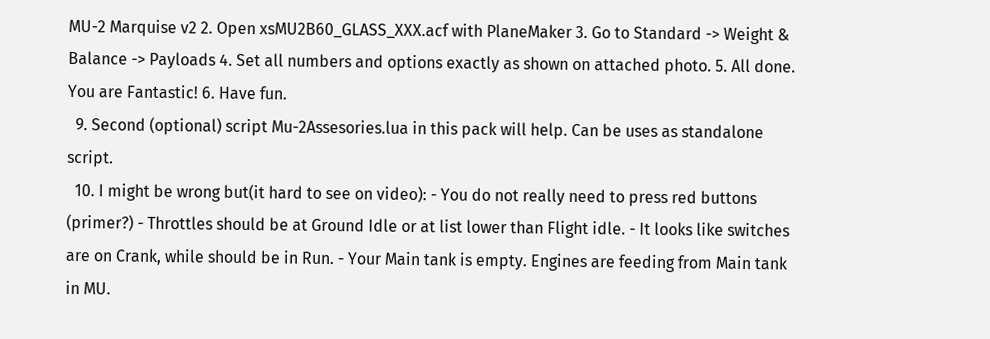MU-2 Marquise v2 2. Open xsMU2B60_GLASS_XXX.acf with PlaneMaker 3. Go to Standard -> Weight & Balance -> Payloads 4. Set all numbers and options exactly as shown on attached photo. 5. All done. You are Fantastic! 6. Have fun.
  9. Second (optional) script Mu-2Assesories.lua in this pack will help. Can be uses as standalone script.
  10. I might be wrong but(it hard to see on video): - You do not really need to press red buttons (primer?) - Throttles should be at Ground Idle or at list lower than Flight idle. - It looks like switches are on Crank, while should be in Run. - Your Main tank is empty. Engines are feeding from Main tank in MU.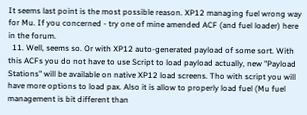It seems last point is the most possible reason. XP12 managing fuel wrong way for Mu. If you concerned - try one of mine amended ACF (and fuel loader) here in the forum.
  11. Well, seems so. Or with XP12 auto-generated payload of some sort. With this ACFs you do not have to use Script to load payload actually, new "Payload Stations" will be available on native XP12 load screens. Tho with script you will have more options to load pax. Also it is allow to properly load fuel (Mu fuel management is bit different than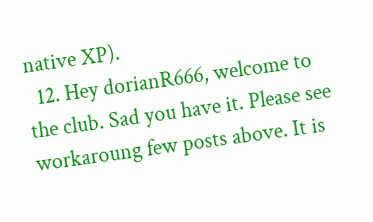native XP).
  12. Hey dorianR666, welcome to the club. Sad you have it. Please see workaroung few posts above. It is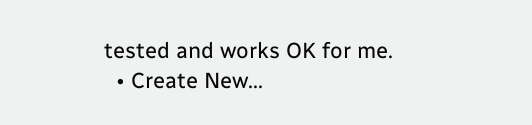tested and works OK for me.
  • Create New...